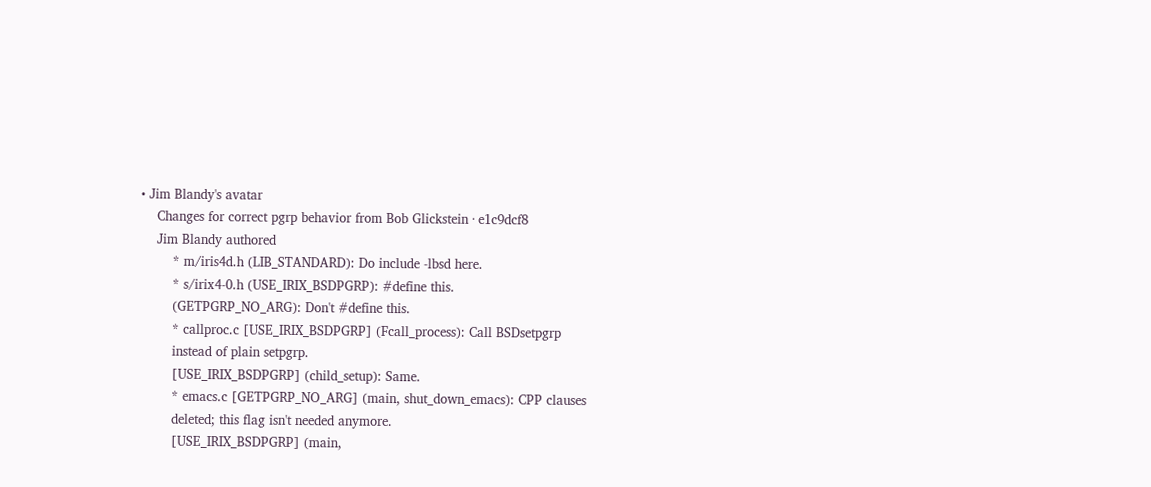• Jim Blandy's avatar
    Changes for correct pgrp behavior from Bob Glickstein · e1c9dcf8
    Jim Blandy authored
        * m/iris4d.h (LIB_STANDARD): Do include -lbsd here.
        * s/irix4-0.h (USE_IRIX_BSDPGRP): #define this.
        (GETPGRP_NO_ARG): Don't #define this.
        * callproc.c [USE_IRIX_BSDPGRP] (Fcall_process): Call BSDsetpgrp
        instead of plain setpgrp.
        [USE_IRIX_BSDPGRP] (child_setup): Same.
        * emacs.c [GETPGRP_NO_ARG] (main, shut_down_emacs): CPP clauses
        deleted; this flag isn't needed anymore.
        [USE_IRIX_BSDPGRP] (main,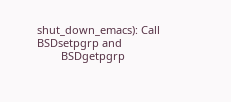shut_down_emacs): Call BSDsetpgrp and
        BSDgetpgrp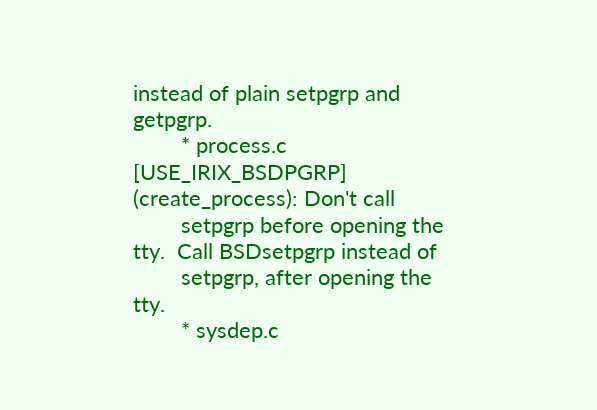instead of plain setpgrp and getpgrp.
        * process.c [USE_IRIX_BSDPGRP] (create_process): Don't call
        setpgrp before opening the tty.  Call BSDsetpgrp instead of
        setpgrp, after opening the tty.
        * sysdep.c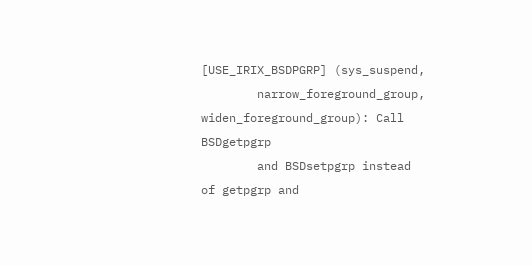[USE_IRIX_BSDPGRP] (sys_suspend,
        narrow_foreground_group, widen_foreground_group): Call BSDgetpgrp
        and BSDsetpgrp instead of getpgrp and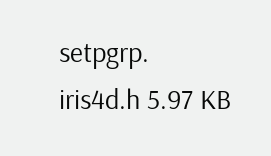setpgrp.
iris4d.h 5.97 KB